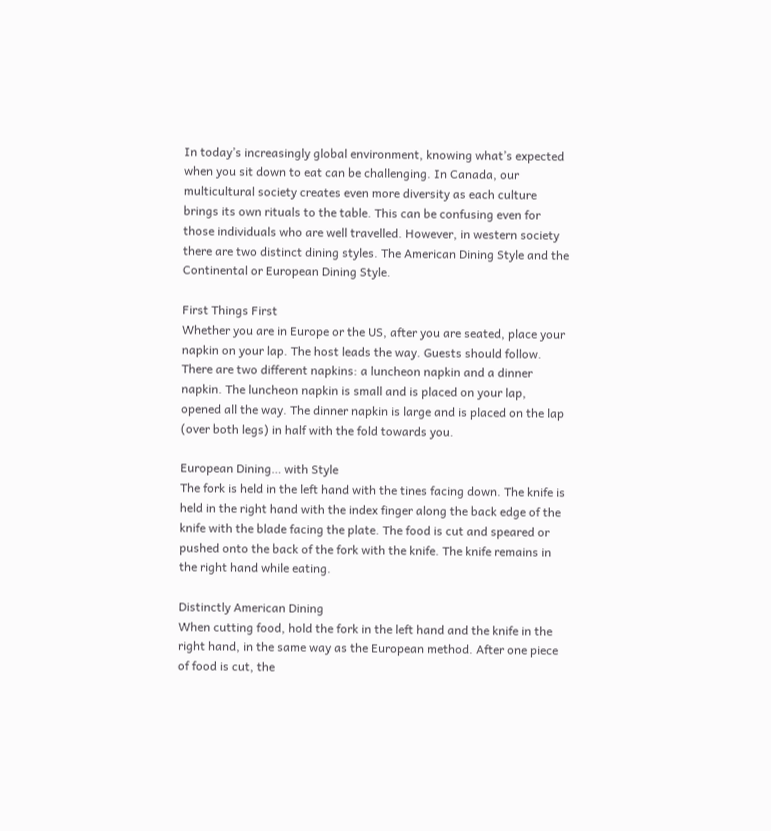In today’s increasingly global environment, knowing what’s expected when you sit down to eat can be challenging. In Canada, our multicultural society creates even more diversity as each culture brings its own rituals to the table. This can be confusing even for those individuals who are well travelled. However, in western society there are two distinct dining styles. The American Dining Style and the Continental or European Dining Style.

First Things First
Whether you are in Europe or the US, after you are seated, place your napkin on your lap. The host leads the way. Guests should follow. There are two different napkins: a luncheon napkin and a dinner napkin. The luncheon napkin is small and is placed on your lap, opened all the way. The dinner napkin is large and is placed on the lap (over both legs) in half with the fold towards you.

European Dining… with Style
The fork is held in the left hand with the tines facing down. The knife is held in the right hand with the index finger along the back edge of the knife with the blade facing the plate. The food is cut and speared or pushed onto the back of the fork with the knife. The knife remains in the right hand while eating.

Distinctly American Dining
When cutting food, hold the fork in the left hand and the knife in the right hand, in the same way as the European method. After one piece of food is cut, the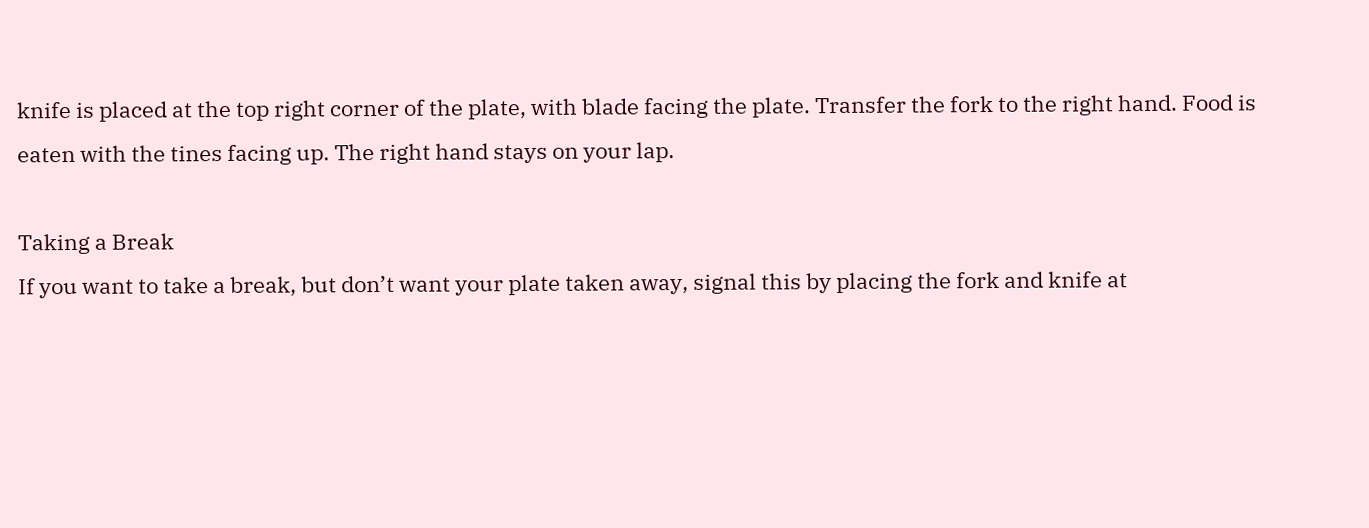knife is placed at the top right corner of the plate, with blade facing the plate. Transfer the fork to the right hand. Food is eaten with the tines facing up. The right hand stays on your lap.

Taking a Break
If you want to take a break, but don’t want your plate taken away, signal this by placing the fork and knife at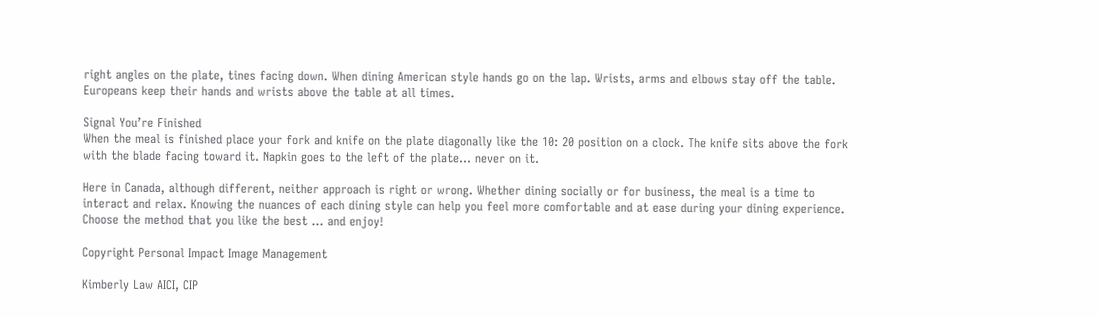right angles on the plate, tines facing down. When dining American style hands go on the lap. Wrists, arms and elbows stay off the table. Europeans keep their hands and wrists above the table at all times.

Signal You’re Finished
When the meal is finished place your fork and knife on the plate diagonally like the 10: 20 position on a clock. The knife sits above the fork with the blade facing toward it. Napkin goes to the left of the plate… never on it.

Here in Canada, although different, neither approach is right or wrong. Whether dining socially or for business, the meal is a time to interact and relax. Knowing the nuances of each dining style can help you feel more comfortable and at ease during your dining experience. Choose the method that you like the best … and enjoy!

Copyright Personal Impact Image Management

Kimberly Law AICI, CIP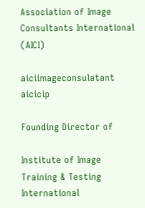Association of Image Consultants International (AICI)

aiciimageconsulatant aicicip

Founding Director of

Institute of Image Training & Testing International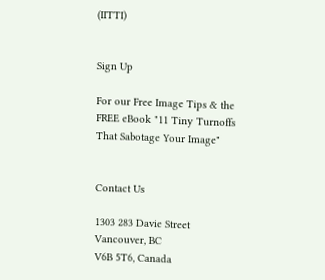(IITTI)


Sign Up

For our Free Image Tips & the FREE eBook "11 Tiny Turnoffs That Sabotage Your Image"


Contact Us

1303 283 Davie Street
Vancouver, BC
V6B 5T6, Canada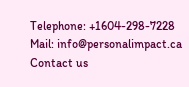Telephone: +1604-298-7228
Mail: info@personalimpact.ca
Contact us